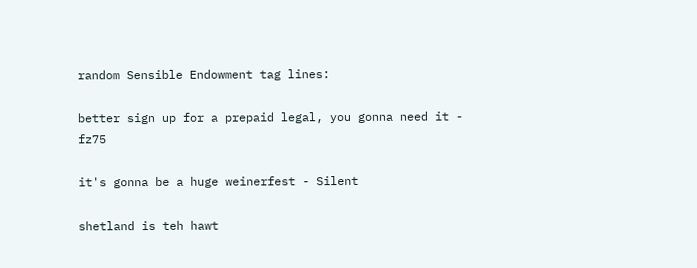random Sensible Endowment tag lines:

better sign up for a prepaid legal, you gonna need it - fz75

it's gonna be a huge weinerfest - Silent

shetland is teh hawt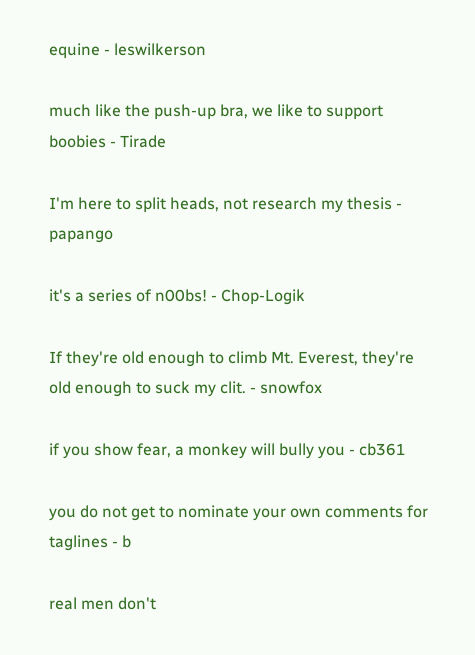equine - leswilkerson

much like the push-up bra, we like to support boobies - Tirade

I'm here to split heads, not research my thesis - papango

it's a series of n00bs! - Chop-Logik

If they're old enough to climb Mt. Everest, they're old enough to suck my clit. - snowfox

if you show fear, a monkey will bully you - cb361

you do not get to nominate your own comments for taglines - b

real men don't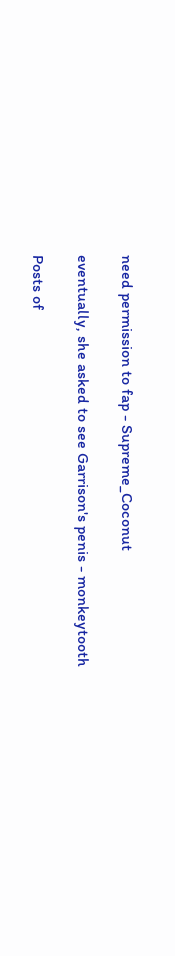need permission to fap - Supreme_Coconut

eventually, she asked to see Garrison's penis - monkeytooth

Posts of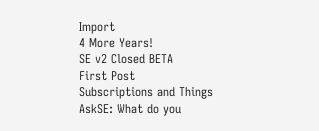Import
4 More Years!
SE v2 Closed BETA
First Post
Subscriptions and Things
AskSE: What do you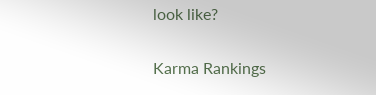look like?

Karma Rankings